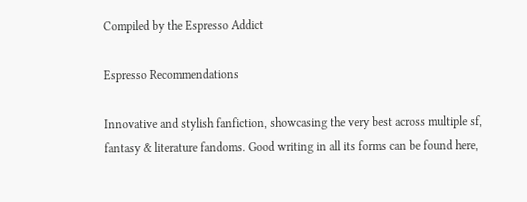Compiled by the Espresso Addict

Espresso Recommendations

Innovative and stylish fanfiction, showcasing the very best across multiple sf, fantasy & literature fandoms. Good writing in all its forms can be found here,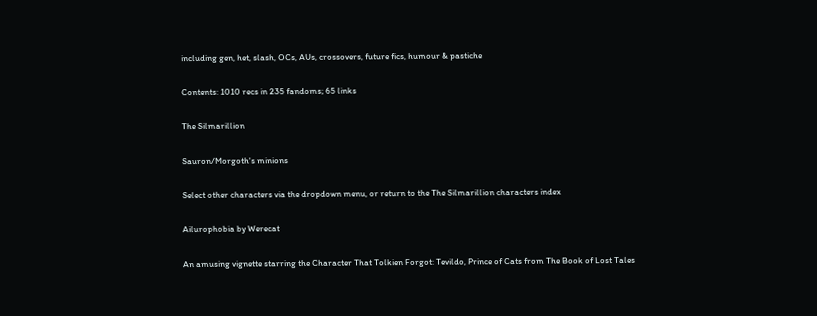including gen, het, slash, OCs, AUs, crossovers, future fics, humour & pastiche

Contents: 1010 recs in 235 fandoms; 65 links

The Silmarillion

Sauron/Morgoth's minions

Select other characters via the dropdown menu, or return to the The Silmarillion characters index

Ailurophobia by Werecat

An amusing vignette starring the Character That Tolkien Forgot: Tevildo, Prince of Cats from The Book of Lost Tales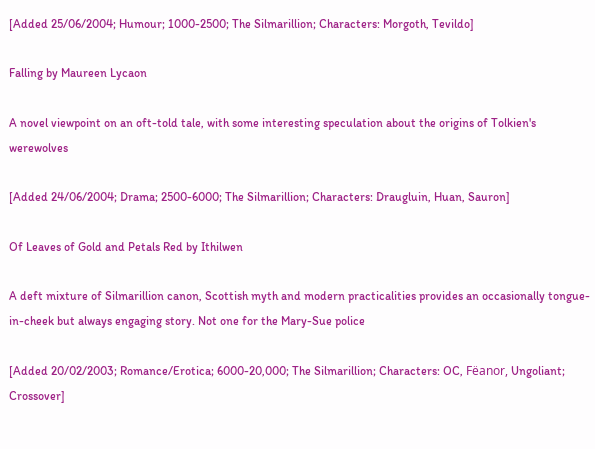[Added 25/06/2004; Humour; 1000-2500; The Silmarillion; Characters: Morgoth, Tevildo]

Falling by Maureen Lycaon

A novel viewpoint on an oft-told tale, with some interesting speculation about the origins of Tolkien's werewolves

[Added 24/06/2004; Drama; 2500-6000; The Silmarillion; Characters: Draugluin, Huan, Sauron]

Of Leaves of Gold and Petals Red by Ithilwen

A deft mixture of Silmarillion canon, Scottish myth and modern practicalities provides an occasionally tongue-in-cheek but always engaging story. Not one for the Mary-Sue police

[Added 20/02/2003; Romance/Erotica; 6000-20,000; The Silmarillion; Characters: OC, Fëanor, Ungoliant; Crossover]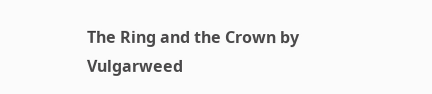The Ring and the Crown by Vulgarweed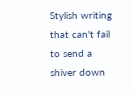Stylish writing that can't fail to send a shiver down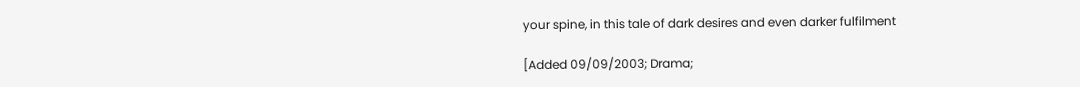your spine, in this tale of dark desires and even darker fulfilment

[Added 09/09/2003; Drama;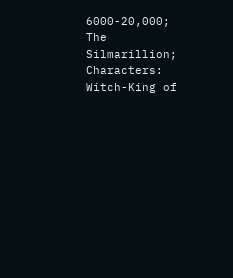6000-20,000; The Silmarillion; Characters: Witch-King of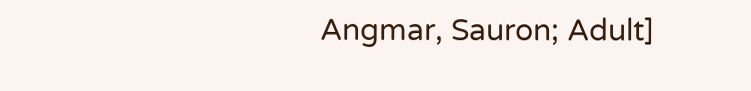Angmar, Sauron; Adult]